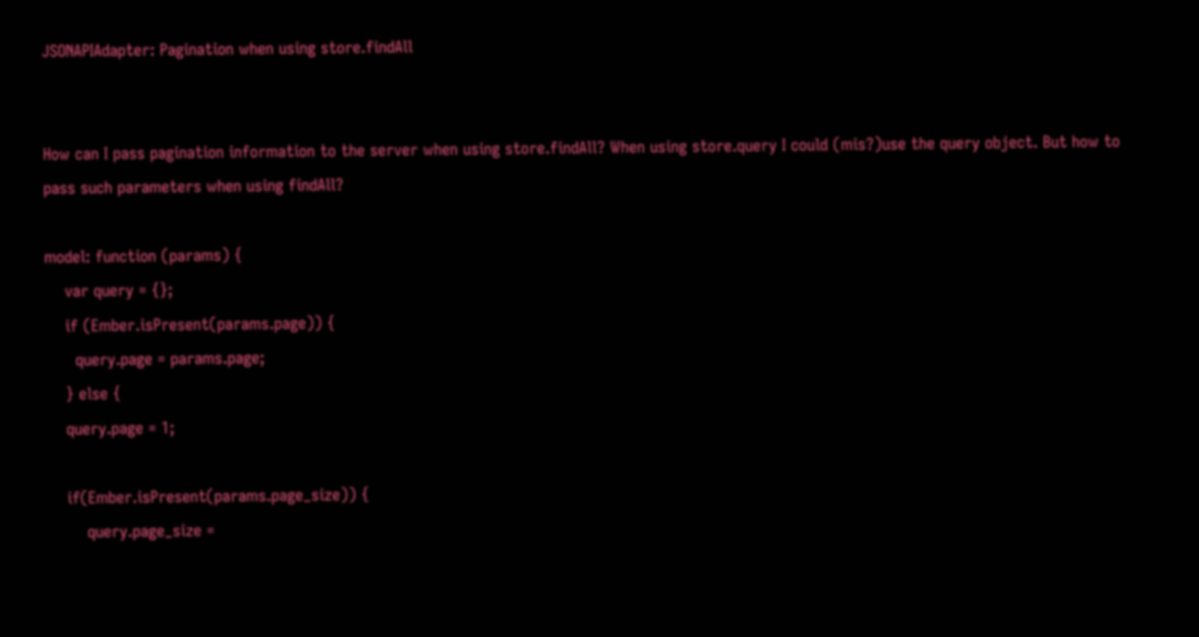JSONAPIAdapter: Pagination when using store.findAll


How can I pass pagination information to the server when using store.findAll? When using store.query I could (mis?)use the query object. But how to pass such parameters when using findAll?

model: function (params) {
    var query = {};
    if (Ember.isPresent(params.page)) {
      query.page = params.page;
    } else {
    query.page = 1;

    if(Ember.isPresent(params.page_size)) {
        query.page_size =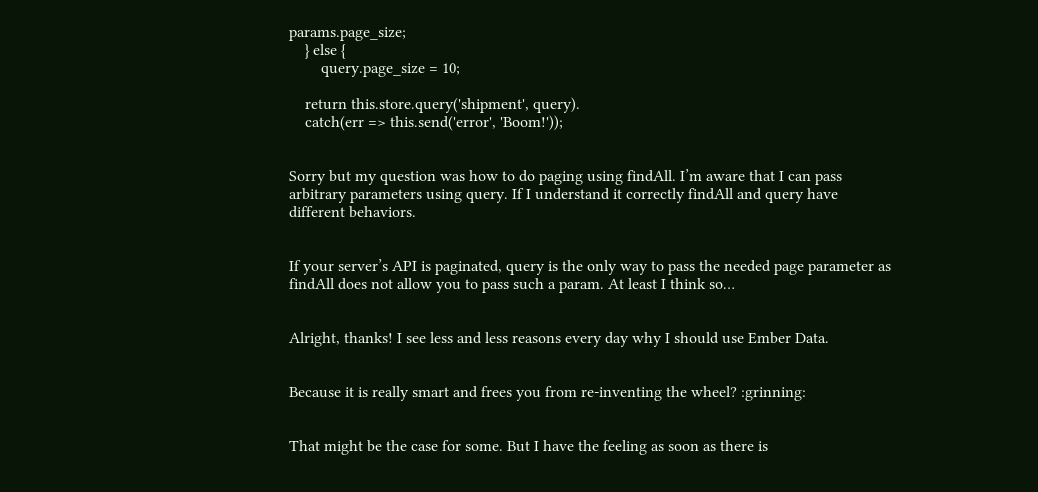params.page_size;
    } else {
        query.page_size = 10;

    return this.store.query('shipment', query).
    catch(err => this.send('error', 'Boom!'));


Sorry but my question was how to do paging using findAll. I’m aware that I can pass arbitrary parameters using query. If I understand it correctly findAll and query have different behaviors.


If your server’s API is paginated, query is the only way to pass the needed page parameter as findAll does not allow you to pass such a param. At least I think so…


Alright, thanks! I see less and less reasons every day why I should use Ember Data.


Because it is really smart and frees you from re-inventing the wheel? :grinning:


That might be the case for some. But I have the feeling as soon as there is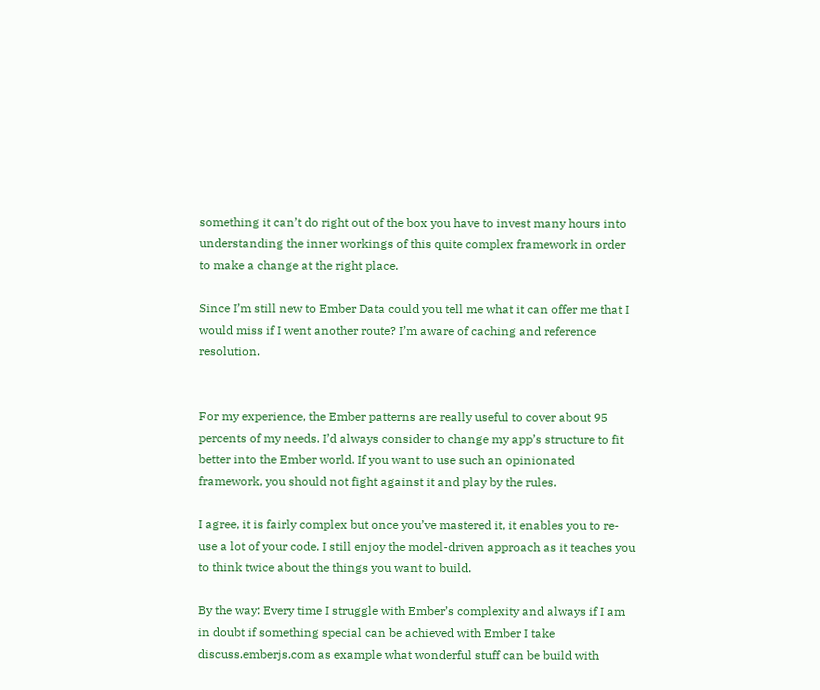something it can’t do right out of the box you have to invest many hours into understanding the inner workings of this quite complex framework in order to make a change at the right place.

Since I’m still new to Ember Data could you tell me what it can offer me that I would miss if I went another route? I’m aware of caching and reference resolution.


For my experience, the Ember patterns are really useful to cover about 95 percents of my needs. I’d always consider to change my app’s structure to fit better into the Ember world. If you want to use such an opinionated framework, you should not fight against it and play by the rules.

I agree, it is fairly complex but once you’ve mastered it, it enables you to re-use a lot of your code. I still enjoy the model-driven approach as it teaches you to think twice about the things you want to build.

By the way: Every time I struggle with Ember’s complexity and always if I am in doubt if something special can be achieved with Ember I take discuss.emberjs.com as example what wonderful stuff can be build with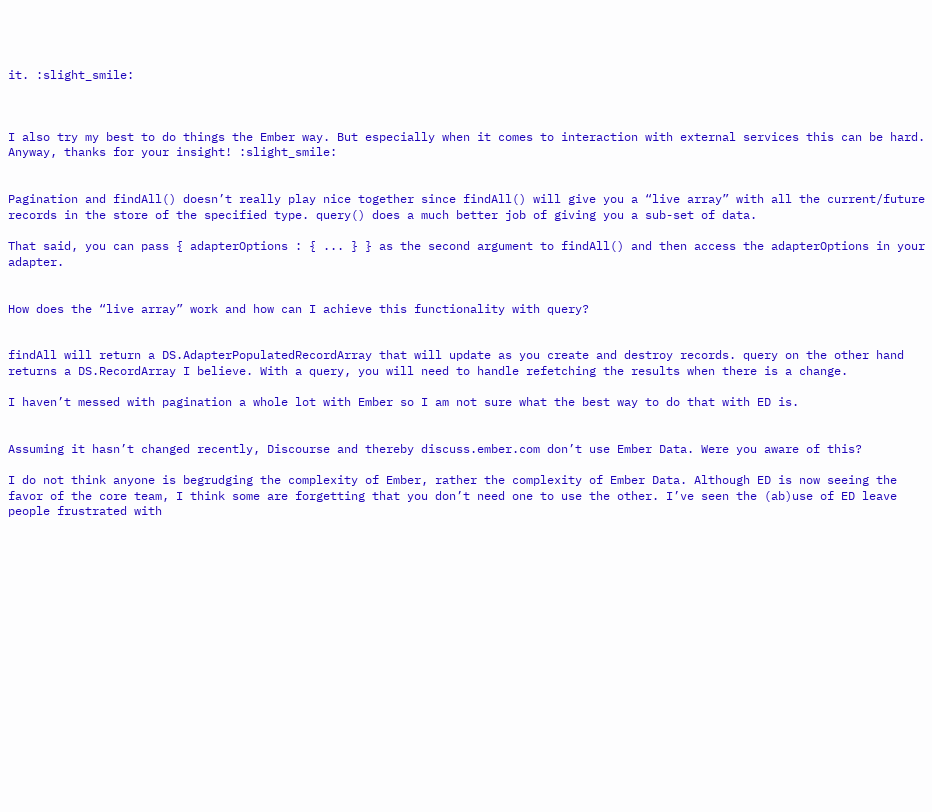it. :slight_smile:



I also try my best to do things the Ember way. But especially when it comes to interaction with external services this can be hard. Anyway, thanks for your insight! :slight_smile:


Pagination and findAll() doesn’t really play nice together since findAll() will give you a “live array” with all the current/future records in the store of the specified type. query() does a much better job of giving you a sub-set of data.

That said, you can pass { adapterOptions : { ... } } as the second argument to findAll() and then access the adapterOptions in your adapter.


How does the “live array” work and how can I achieve this functionality with query?


findAll will return a DS.AdapterPopulatedRecordArray that will update as you create and destroy records. query on the other hand returns a DS.RecordArray I believe. With a query, you will need to handle refetching the results when there is a change.

I haven’t messed with pagination a whole lot with Ember so I am not sure what the best way to do that with ED is.


Assuming it hasn’t changed recently, Discourse and thereby discuss.ember.com don’t use Ember Data. Were you aware of this?

I do not think anyone is begrudging the complexity of Ember, rather the complexity of Ember Data. Although ED is now seeing the favor of the core team, I think some are forgetting that you don’t need one to use the other. I’ve seen the (ab)use of ED leave people frustrated with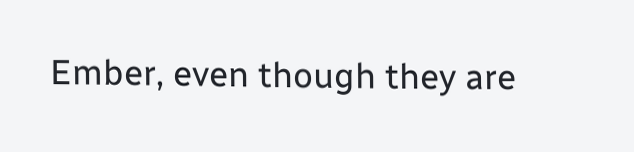Ember, even though they are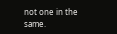not one in the same.